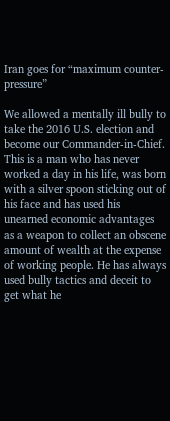Iran goes for “maximum counter-pressure”

We allowed a mentally ill bully to take the 2016 U.S. election and become our Commander-in-Chief. This is a man who has never worked a day in his life, was born with a silver spoon sticking out of his face and has used his unearned economic advantages as a weapon to collect an obscene amount of wealth at the expense of working people. He has always used bully tactics and deceit to get what he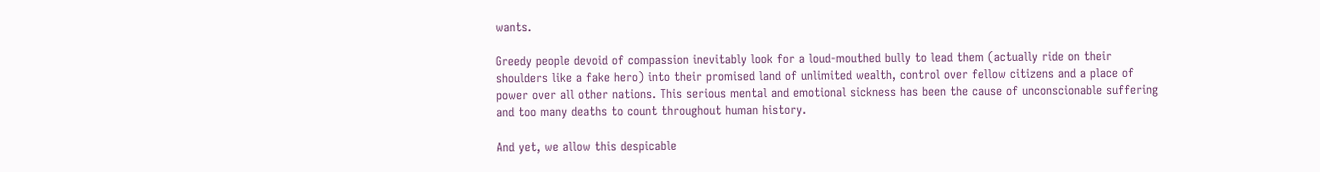wants.

Greedy people devoid of compassion inevitably look for a loud-mouthed bully to lead them (actually ride on their shoulders like a fake hero) into their promised land of unlimited wealth, control over fellow citizens and a place of power over all other nations. This serious mental and emotional sickness has been the cause of unconscionable suffering and too many deaths to count throughout human history.

And yet, we allow this despicable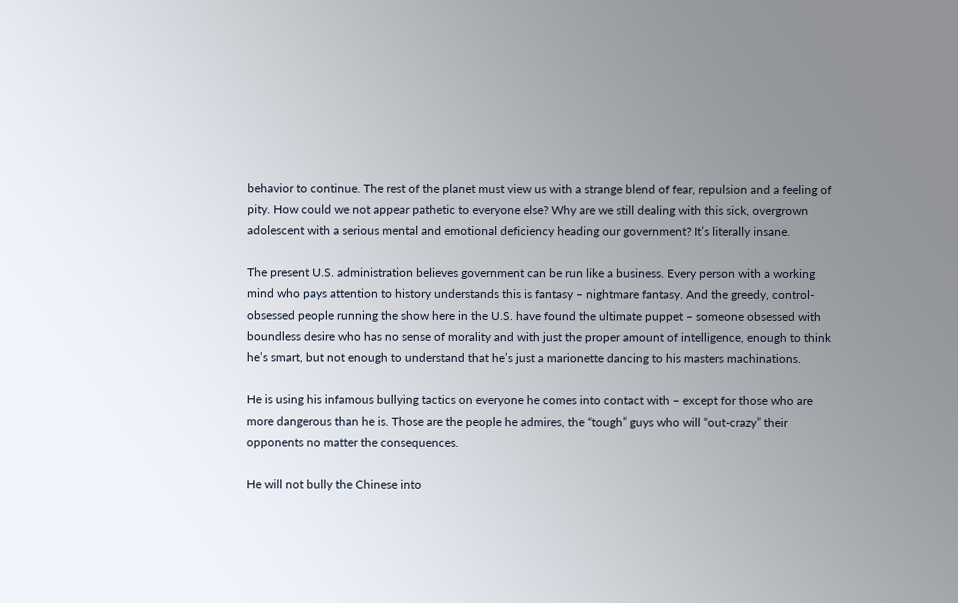behavior to continue. The rest of the planet must view us with a strange blend of fear, repulsion and a feeling of pity. How could we not appear pathetic to everyone else? Why are we still dealing with this sick, overgrown adolescent with a serious mental and emotional deficiency heading our government? It’s literally insane.

The present U.S. administration believes government can be run like a business. Every person with a working mind who pays attention to history understands this is fantasy – nightmare fantasy. And the greedy, control-obsessed people running the show here in the U.S. have found the ultimate puppet – someone obsessed with boundless desire who has no sense of morality and with just the proper amount of intelligence, enough to think he’s smart, but not enough to understand that he’s just a marionette dancing to his masters machinations.

He is using his infamous bullying tactics on everyone he comes into contact with – except for those who are more dangerous than he is. Those are the people he admires, the “tough” guys who will “out-crazy” their opponents no matter the consequences.

He will not bully the Chinese into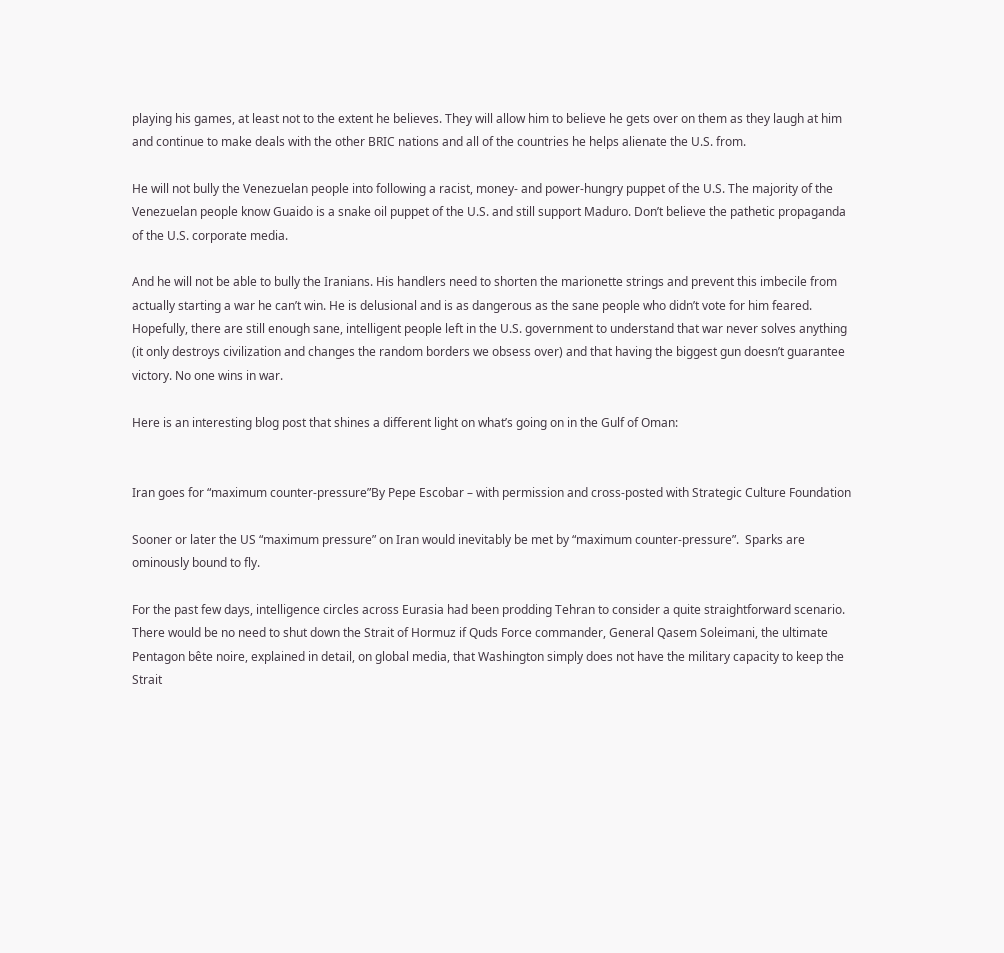playing his games, at least not to the extent he believes. They will allow him to believe he gets over on them as they laugh at him and continue to make deals with the other BRIC nations and all of the countries he helps alienate the U.S. from.

He will not bully the Venezuelan people into following a racist, money- and power-hungry puppet of the U.S. The majority of the Venezuelan people know Guaido is a snake oil puppet of the U.S. and still support Maduro. Don’t believe the pathetic propaganda of the U.S. corporate media.

And he will not be able to bully the Iranians. His handlers need to shorten the marionette strings and prevent this imbecile from actually starting a war he can’t win. He is delusional and is as dangerous as the sane people who didn’t vote for him feared. Hopefully, there are still enough sane, intelligent people left in the U.S. government to understand that war never solves anything (it only destroys civilization and changes the random borders we obsess over) and that having the biggest gun doesn’t guarantee victory. No one wins in war.

Here is an interesting blog post that shines a different light on what’s going on in the Gulf of Oman:


Iran goes for “maximum counter-pressure”By Pepe Escobar – with permission and cross-posted with Strategic Culture Foundation

Sooner or later the US “maximum pressure” on Iran would inevitably be met by “maximum counter-pressure”.  Sparks are ominously bound to fly.

For the past few days, intelligence circles across Eurasia had been prodding Tehran to consider a quite straightforward scenario. There would be no need to shut down the Strait of Hormuz if Quds Force commander, General Qasem Soleimani, the ultimate Pentagon bête noire, explained in detail, on global media, that Washington simply does not have the military capacity to keep the Strait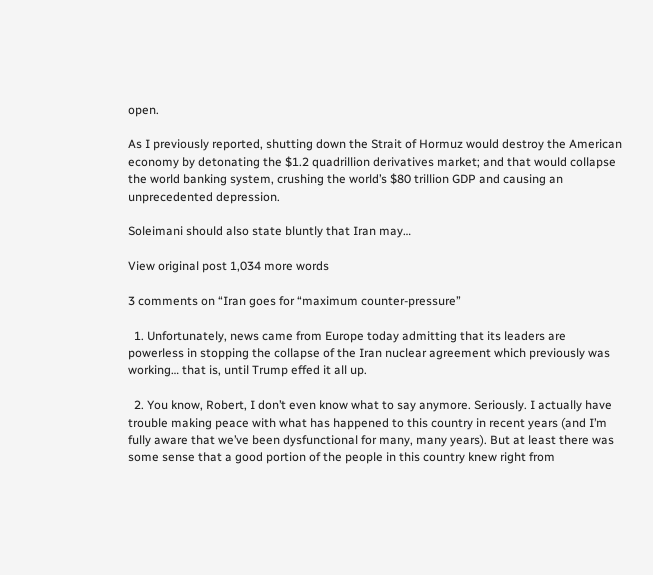open.

As I previously reported, shutting down the Strait of Hormuz would destroy the American economy by detonating the $1.2 quadrillion derivatives market; and that would collapse the world banking system, crushing the world’s $80 trillion GDP and causing an unprecedented depression.

Soleimani should also state bluntly that Iran may…

View original post 1,034 more words

3 comments on “Iran goes for “maximum counter-pressure”

  1. Unfortunately, news came from Europe today admitting that its leaders are powerless in stopping the collapse of the Iran nuclear agreement which previously was working… that is, until Trump effed it all up.

  2. You know, Robert, I don’t even know what to say anymore. Seriously. I actually have trouble making peace with what has happened to this country in recent years (and I’m fully aware that we’ve been dysfunctional for many, many years). But at least there was some sense that a good portion of the people in this country knew right from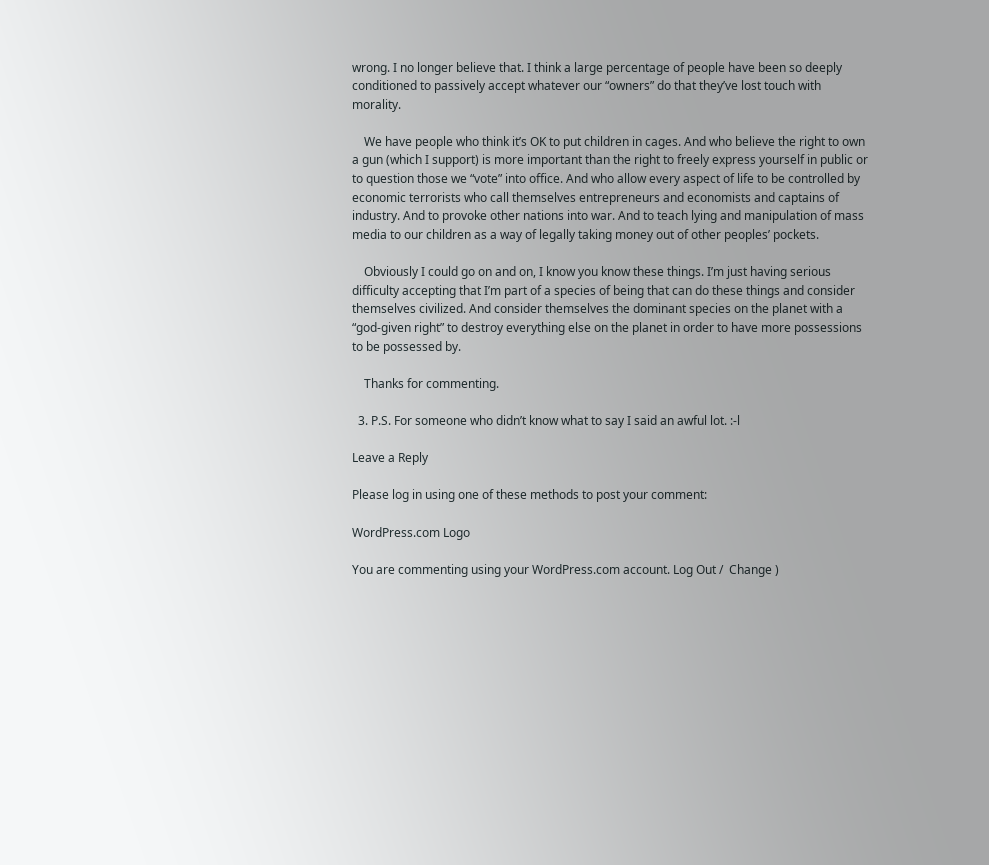wrong. I no longer believe that. I think a large percentage of people have been so deeply conditioned to passively accept whatever our “owners” do that they’ve lost touch with morality.

    We have people who think it’s OK to put children in cages. And who believe the right to own a gun (which I support) is more important than the right to freely express yourself in public or to question those we “vote” into office. And who allow every aspect of life to be controlled by economic terrorists who call themselves entrepreneurs and economists and captains of industry. And to provoke other nations into war. And to teach lying and manipulation of mass media to our children as a way of legally taking money out of other peoples’ pockets.

    Obviously I could go on and on, I know you know these things. I’m just having serious difficulty accepting that I’m part of a species of being that can do these things and consider themselves civilized. And consider themselves the dominant species on the planet with a “god-given right” to destroy everything else on the planet in order to have more possessions to be possessed by.

    Thanks for commenting.

  3. P.S. For someone who didn’t know what to say I said an awful lot. :-l

Leave a Reply

Please log in using one of these methods to post your comment:

WordPress.com Logo

You are commenting using your WordPress.com account. Log Out /  Change )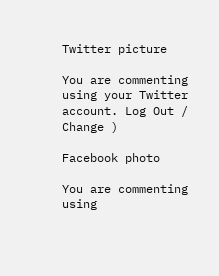Twitter picture

You are commenting using your Twitter account. Log Out /  Change )

Facebook photo

You are commenting using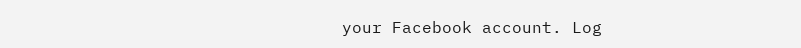your Facebook account. Log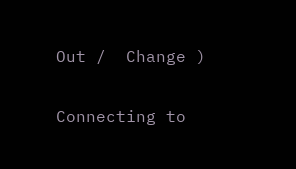Out /  Change )

Connecting to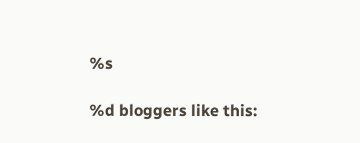%s

%d bloggers like this: